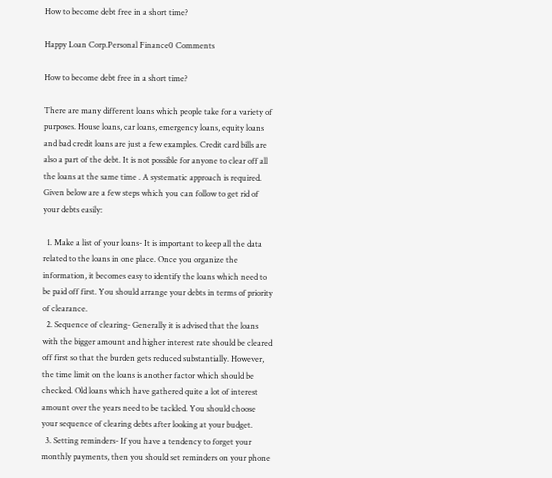How to become debt free in a short time?

Happy Loan Corp.Personal Finance0 Comments

How to become debt free in a short time?

There are many different loans which people take for a variety of purposes. House loans, car loans, emergency loans, equity loans and bad credit loans are just a few examples. Credit card bills are also a part of the debt. It is not possible for anyone to clear off all the loans at the same time . A systematic approach is required. Given below are a few steps which you can follow to get rid of your debts easily:

  1. Make a list of your loans- It is important to keep all the data related to the loans in one place. Once you organize the information, it becomes easy to identify the loans which need to be paid off first. You should arrange your debts in terms of priority of clearance.
  2. Sequence of clearing- Generally it is advised that the loans with the bigger amount and higher interest rate should be cleared off first so that the burden gets reduced substantially. However, the time limit on the loans is another factor which should be checked. Old loans which have gathered quite a lot of interest amount over the years need to be tackled. You should choose your sequence of clearing debts after looking at your budget.
  3. Setting reminders- If you have a tendency to forget your monthly payments, then you should set reminders on your phone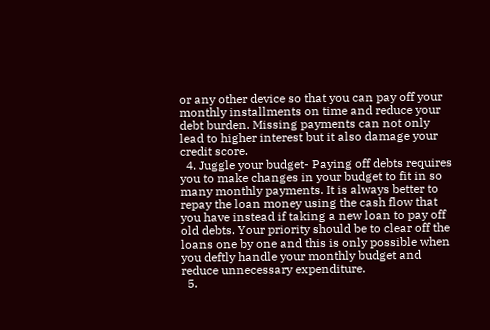or any other device so that you can pay off your monthly installments on time and reduce your debt burden. Missing payments can not only lead to higher interest but it also damage your credit score.
  4. Juggle your budget- Paying off debts requires you to make changes in your budget to fit in so many monthly payments. It is always better to repay the loan money using the cash flow that you have instead if taking a new loan to pay off old debts. Your priority should be to clear off the loans one by one and this is only possible when you deftly handle your monthly budget and reduce unnecessary expenditure.
  5.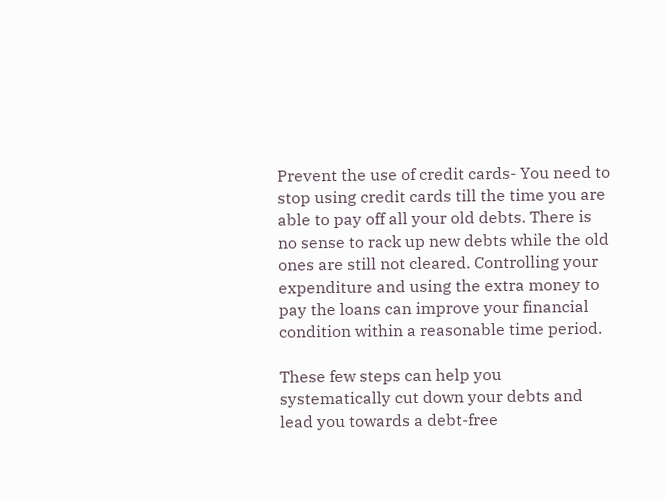Prevent the use of credit cards- You need to stop using credit cards till the time you are able to pay off all your old debts. There is no sense to rack up new debts while the old ones are still not cleared. Controlling your expenditure and using the extra money to pay the loans can improve your financial condition within a reasonable time period.

These few steps can help you systematically cut down your debts and lead you towards a debt-free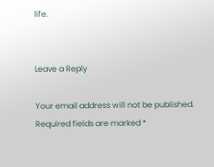life.


Leave a Reply

Your email address will not be published. Required fields are marked *